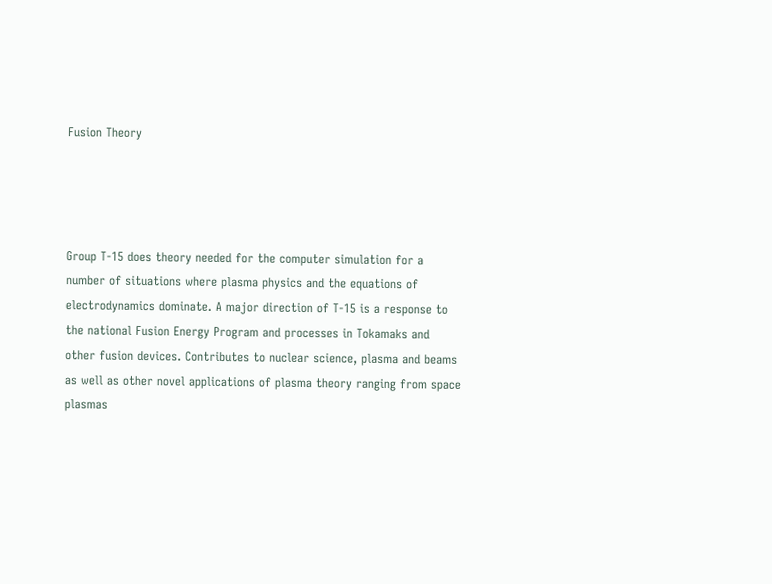Fusion Theory




Group T-15 does theory needed for the computer simulation for a number of situations where plasma physics and the equations of electrodynamics dominate. A major direction of T-15 is a response to the national Fusion Energy Program and processes in Tokamaks and other fusion devices. Contributes to nuclear science, plasma and beams as well as other novel applications of plasma theory ranging from space plasmas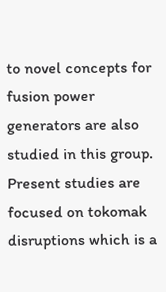to novel concepts for fusion power generators are also studied in this group. Present studies are focused on tokomak disruptions which is a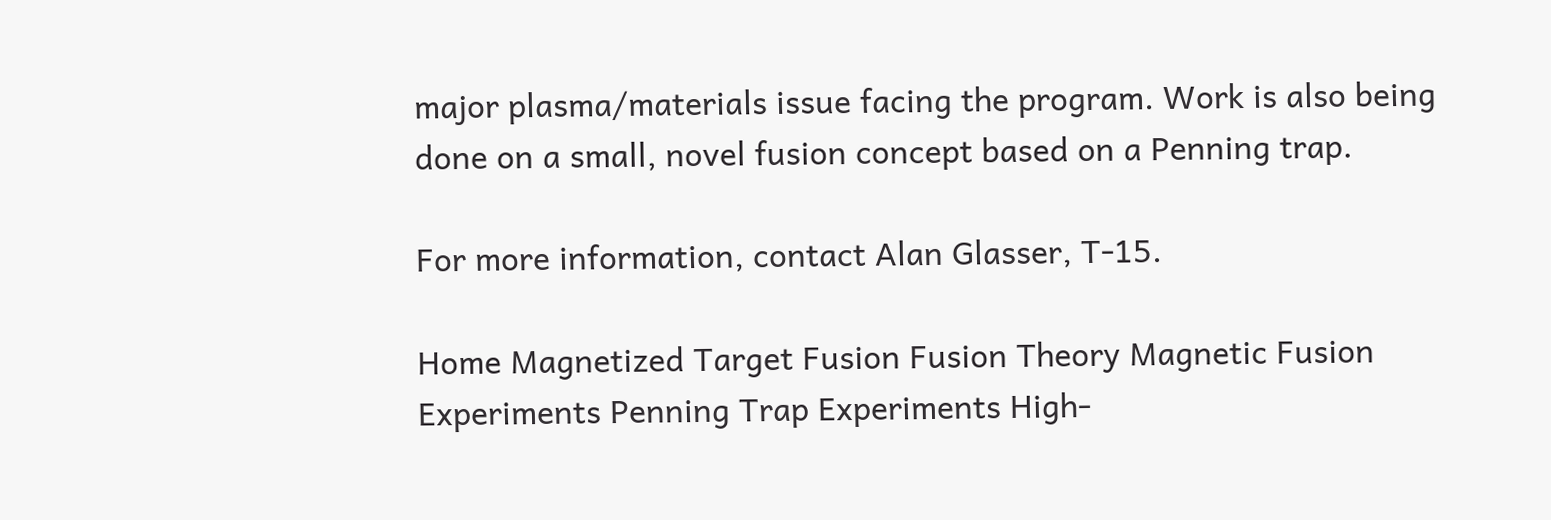major plasma/materials issue facing the program. Work is also being done on a small, novel fusion concept based on a Penning trap.

For more information, contact Alan Glasser, T-15.

Home Magnetized Target Fusion Fusion Theory Magnetic Fusion Experiments Penning Trap Experiments High-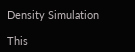Density Simulation

This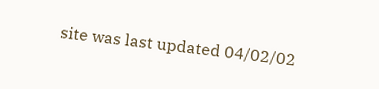site was last updated 04/02/02